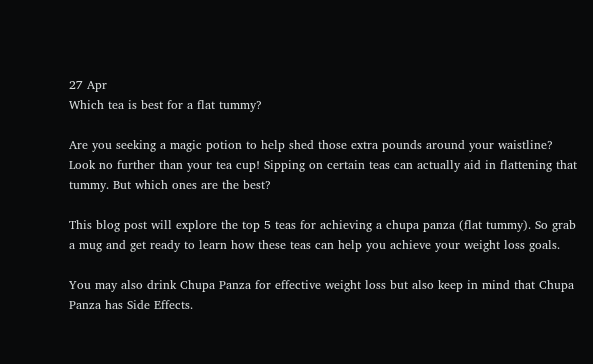27 Apr
Which tea is best for a flat tummy?

Are you seeking a magic potion to help shed those extra pounds around your waistline? Look no further than your tea cup! Sipping on certain teas can actually aid in flattening that tummy. But which ones are the best?

This blog post will explore the top 5 teas for achieving a chupa panza (flat tummy). So grab a mug and get ready to learn how these teas can help you achieve your weight loss goals.

You may also drink Chupa Panza for effective weight loss but also keep in mind that Chupa Panza has Side Effects.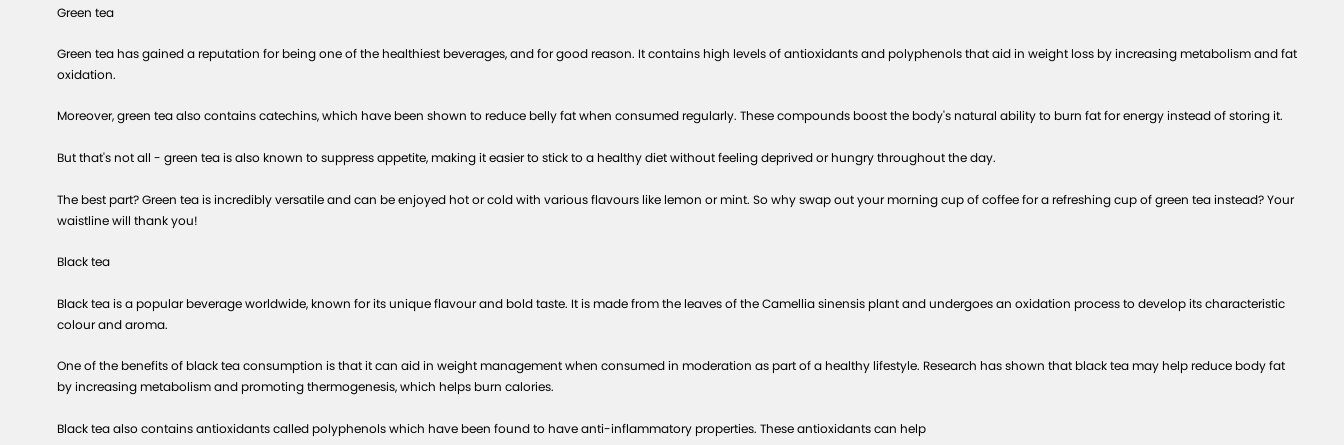Green tea

Green tea has gained a reputation for being one of the healthiest beverages, and for good reason. It contains high levels of antioxidants and polyphenols that aid in weight loss by increasing metabolism and fat oxidation.

Moreover, green tea also contains catechins, which have been shown to reduce belly fat when consumed regularly. These compounds boost the body's natural ability to burn fat for energy instead of storing it.

But that's not all - green tea is also known to suppress appetite, making it easier to stick to a healthy diet without feeling deprived or hungry throughout the day.

The best part? Green tea is incredibly versatile and can be enjoyed hot or cold with various flavours like lemon or mint. So why swap out your morning cup of coffee for a refreshing cup of green tea instead? Your waistline will thank you!

Black tea

Black tea is a popular beverage worldwide, known for its unique flavour and bold taste. It is made from the leaves of the Camellia sinensis plant and undergoes an oxidation process to develop its characteristic colour and aroma.

One of the benefits of black tea consumption is that it can aid in weight management when consumed in moderation as part of a healthy lifestyle. Research has shown that black tea may help reduce body fat by increasing metabolism and promoting thermogenesis, which helps burn calories.

Black tea also contains antioxidants called polyphenols which have been found to have anti-inflammatory properties. These antioxidants can help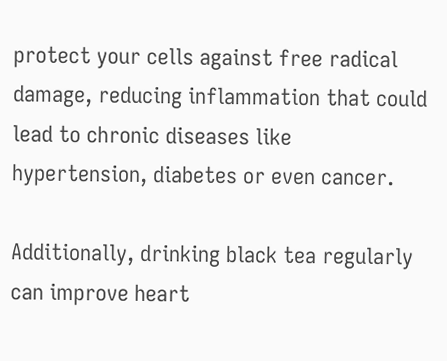protect your cells against free radical damage, reducing inflammation that could lead to chronic diseases like hypertension, diabetes or even cancer.

Additionally, drinking black tea regularly can improve heart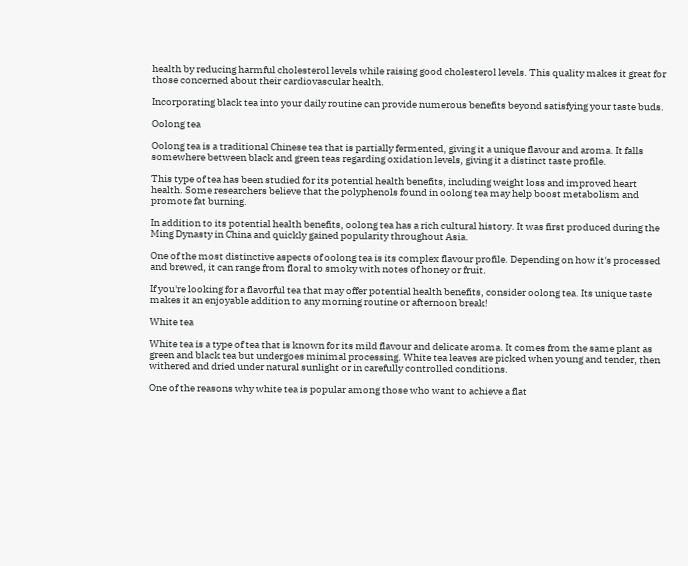health by reducing harmful cholesterol levels while raising good cholesterol levels. This quality makes it great for those concerned about their cardiovascular health.

Incorporating black tea into your daily routine can provide numerous benefits beyond satisfying your taste buds.

Oolong tea

Oolong tea is a traditional Chinese tea that is partially fermented, giving it a unique flavour and aroma. It falls somewhere between black and green teas regarding oxidation levels, giving it a distinct taste profile.

This type of tea has been studied for its potential health benefits, including weight loss and improved heart health. Some researchers believe that the polyphenols found in oolong tea may help boost metabolism and promote fat burning.

In addition to its potential health benefits, oolong tea has a rich cultural history. It was first produced during the Ming Dynasty in China and quickly gained popularity throughout Asia.

One of the most distinctive aspects of oolong tea is its complex flavour profile. Depending on how it's processed and brewed, it can range from floral to smoky with notes of honey or fruit.

If you're looking for a flavorful tea that may offer potential health benefits, consider oolong tea. Its unique taste makes it an enjoyable addition to any morning routine or afternoon break!

White tea

White tea is a type of tea that is known for its mild flavour and delicate aroma. It comes from the same plant as green and black tea but undergoes minimal processing. White tea leaves are picked when young and tender, then withered and dried under natural sunlight or in carefully controlled conditions.

One of the reasons why white tea is popular among those who want to achieve a flat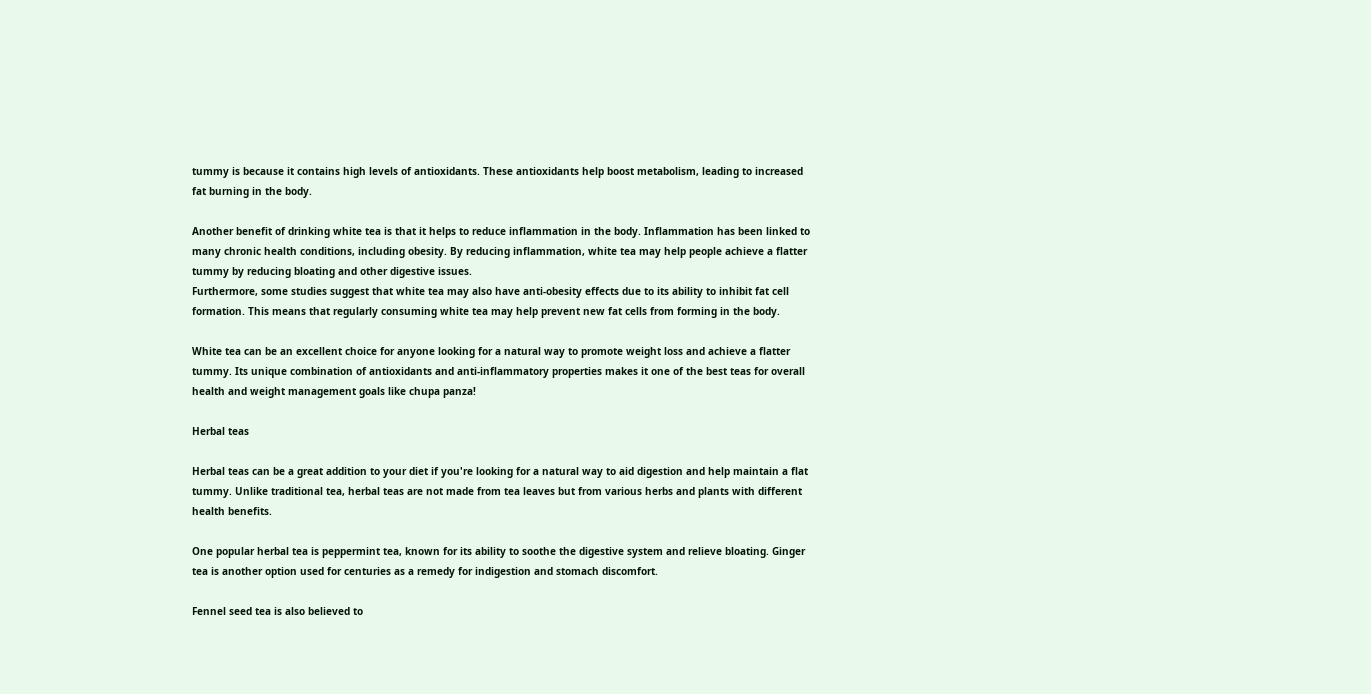tummy is because it contains high levels of antioxidants. These antioxidants help boost metabolism, leading to increased fat burning in the body.

Another benefit of drinking white tea is that it helps to reduce inflammation in the body. Inflammation has been linked to many chronic health conditions, including obesity. By reducing inflammation, white tea may help people achieve a flatter tummy by reducing bloating and other digestive issues.
Furthermore, some studies suggest that white tea may also have anti-obesity effects due to its ability to inhibit fat cell formation. This means that regularly consuming white tea may help prevent new fat cells from forming in the body.

White tea can be an excellent choice for anyone looking for a natural way to promote weight loss and achieve a flatter tummy. Its unique combination of antioxidants and anti-inflammatory properties makes it one of the best teas for overall health and weight management goals like chupa panza!

Herbal teas

Herbal teas can be a great addition to your diet if you're looking for a natural way to aid digestion and help maintain a flat tummy. Unlike traditional tea, herbal teas are not made from tea leaves but from various herbs and plants with different health benefits.

One popular herbal tea is peppermint tea, known for its ability to soothe the digestive system and relieve bloating. Ginger tea is another option used for centuries as a remedy for indigestion and stomach discomfort.

Fennel seed tea is also believed to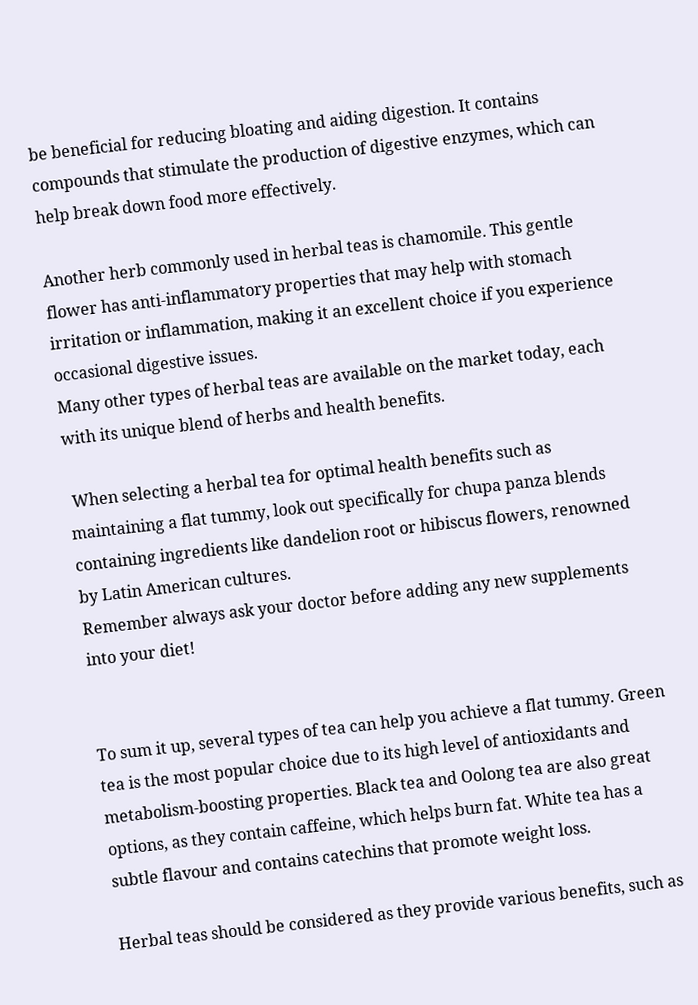be beneficial for reducing bloating and aiding digestion. It contains compounds that stimulate the production of digestive enzymes, which can help break down food more effectively.

Another herb commonly used in herbal teas is chamomile. This gentle flower has anti-inflammatory properties that may help with stomach irritation or inflammation, making it an excellent choice if you experience occasional digestive issues.
Many other types of herbal teas are available on the market today, each with its unique blend of herbs and health benefits.

 When selecting a herbal tea for optimal health benefits such as maintaining a flat tummy, look out specifically for chupa panza blends containing ingredients like dandelion root or hibiscus flowers, renowned by Latin American cultures.
Remember always ask your doctor before adding any new supplements into your diet!


To sum it up, several types of tea can help you achieve a flat tummy. Green tea is the most popular choice due to its high level of antioxidants and metabolism-boosting properties. Black tea and Oolong tea are also great options, as they contain caffeine, which helps burn fat. White tea has a subtle flavour and contains catechins that promote weight loss.

Herbal teas should be considered as they provide various benefits, such as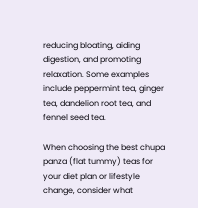reducing bloating, aiding digestion, and promoting relaxation. Some examples include peppermint tea, ginger tea, dandelion root tea, and fennel seed tea.

When choosing the best chupa panza (flat tummy) teas for your diet plan or lifestyle change, consider what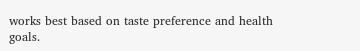works best based on taste preference and health goals.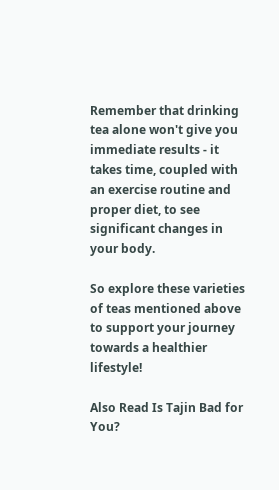Remember that drinking tea alone won't give you immediate results - it takes time, coupled with an exercise routine and proper diet, to see significant changes in your body.

So explore these varieties of teas mentioned above to support your journey towards a healthier lifestyle!

Also Read Is Tajin Bad for You?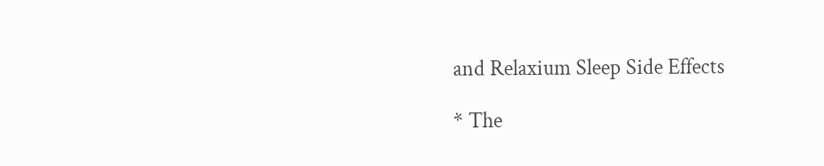and Relaxium Sleep Side Effects

* The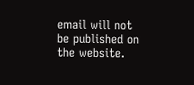email will not be published on the website.